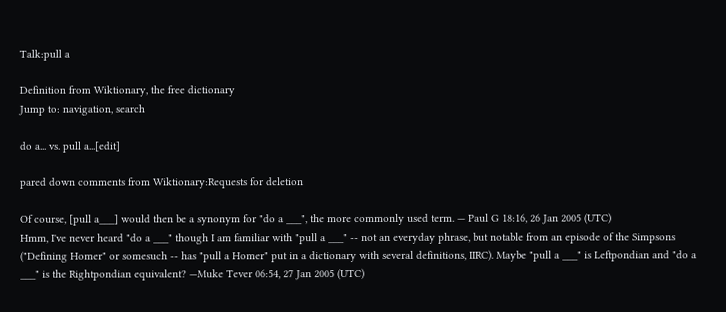Talk:pull a

Definition from Wiktionary, the free dictionary
Jump to: navigation, search

do a... vs. pull a...[edit]

pared down comments from Wiktionary:Requests for deletion

Of course, [pull a___] would then be a synonym for "do a ___", the more commonly used term. — Paul G 18:16, 26 Jan 2005 (UTC)
Hmm, I've never heard "do a ___" though I am familiar with "pull a ___" -- not an everyday phrase, but notable from an episode of the Simpsons ("Defining Homer" or somesuch -- has "pull a Homer" put in a dictionary with several definitions, IIRC). Maybe "pull a ___" is Leftpondian and "do a ___" is the Rightpondian equivalent? —Muke Tever 06:54, 27 Jan 2005 (UTC)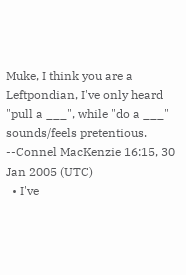Muke, I think you are a Leftpondian, I've only heard "pull a ___", while "do a ___" sounds/feels pretentious. --Connel MacKenzie 16:15, 30 Jan 2005 (UTC)
  • I've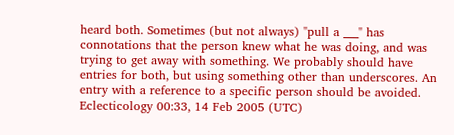heard both. Sometimes (but not always) "pull a ___" has connotations that the person knew what he was doing, and was trying to get away with something. We probably should have entries for both, but using something other than underscores. An entry with a reference to a specific person should be avoided. Eclecticology 00:33, 14 Feb 2005 (UTC)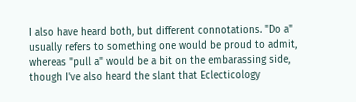I also have heard both, but different connotations. "Do a" usually refers to something one would be proud to admit, whereas "pull a" would be a bit on the embarassing side, though I've also heard the slant that Eclecticology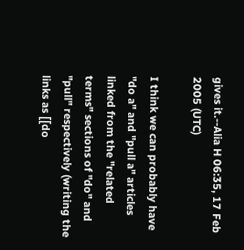gives it.--Alia H 06:35, 17 Feb 2005 (UTC)

I think we can probably have "do a" and "pull a" articles linked from the "related terms" sections of "do" and "pull" respectively (writing the links as [[do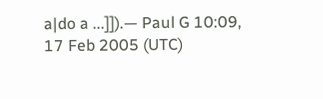a|do a ...]]).— Paul G 10:09, 17 Feb 2005 (UTC)